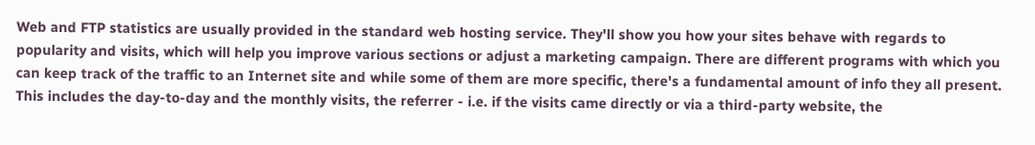Web and FTP statistics are usually provided in the standard web hosting service. They'll show you how your sites behave with regards to popularity and visits, which will help you improve various sections or adjust a marketing campaign. There are different programs with which you can keep track of the traffic to an Internet site and while some of them are more specific, there's a fundamental amount of info they all present. This includes the day-to-day and the monthly visits, the referrer - i.e. if the visits came directly or via a third-party website, the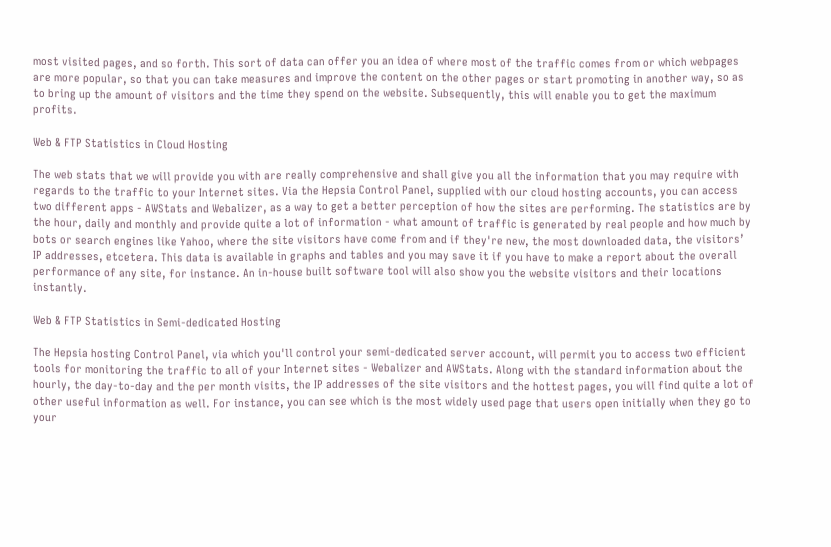most visited pages, and so forth. This sort of data can offer you an idea of where most of the traffic comes from or which webpages are more popular, so that you can take measures and improve the content on the other pages or start promoting in another way, so as to bring up the amount of visitors and the time they spend on the website. Subsequently, this will enable you to get the maximum profits.

Web & FTP Statistics in Cloud Hosting

The web stats that we will provide you with are really comprehensive and shall give you all the information that you may require with regards to the traffic to your Internet sites. Via the Hepsia Control Panel, supplied with our cloud hosting accounts, you can access two different apps - AWStats and Webalizer, as a way to get a better perception of how the sites are performing. The statistics are by the hour, daily and monthly and provide quite a lot of information - what amount of traffic is generated by real people and how much by bots or search engines like Yahoo, where the site visitors have come from and if they're new, the most downloaded data, the visitors’ IP addresses, etcetera. This data is available in graphs and tables and you may save it if you have to make a report about the overall performance of any site, for instance. An in-house built software tool will also show you the website visitors and their locations instantly.

Web & FTP Statistics in Semi-dedicated Hosting

The Hepsia hosting Control Panel, via which you'll control your semi-dedicated server account, will permit you to access two efficient tools for monitoring the traffic to all of your Internet sites - Webalizer and AWStats. Along with the standard information about the hourly, the day-to-day and the per month visits, the IP addresses of the site visitors and the hottest pages, you will find quite a lot of other useful information as well. For instance, you can see which is the most widely used page that users open initially when they go to your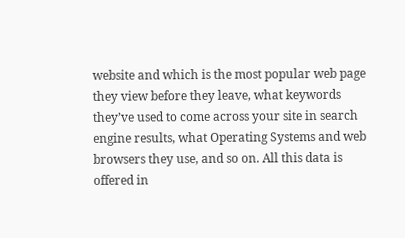website and which is the most popular web page they view before they leave, what keywords they’ve used to come across your site in search engine results, what Operating Systems and web browsers they use, and so on. All this data is offered in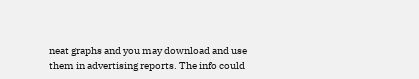neat graphs and you may download and use them in advertising reports. The info could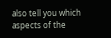also tell you which aspects of the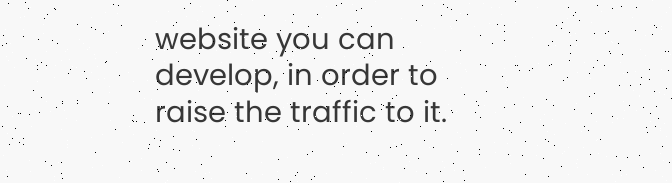website you can develop, in order to raise the traffic to it.